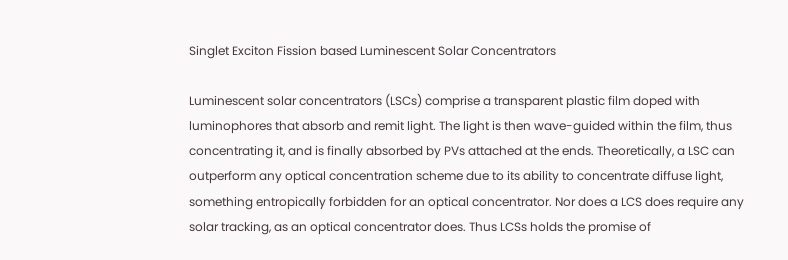Singlet Exciton Fission based Luminescent Solar Concentrators

Luminescent solar concentrators (LSCs) comprise a transparent plastic film doped with luminophores that absorb and remit light. The light is then wave-guided within the film, thus concentrating it, and is finally absorbed by PVs attached at the ends. Theoretically, a LSC can outperform any optical concentration scheme due to its ability to concentrate diffuse light, something entropically forbidden for an optical concentrator. Nor does a LCS does require any solar tracking, as an optical concentrator does. Thus LCSs holds the promise of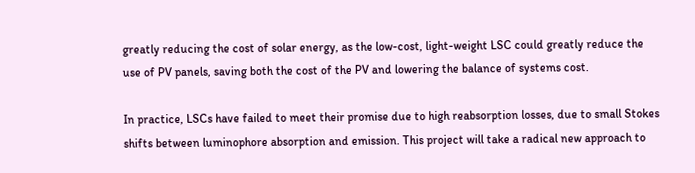greatly reducing the cost of solar energy, as the low-cost, light-weight LSC could greatly reduce the use of PV panels, saving both the cost of the PV and lowering the balance of systems cost.

In practice, LSCs have failed to meet their promise due to high reabsorption losses, due to small Stokes shifts between luminophore absorption and emission. This project will take a radical new approach to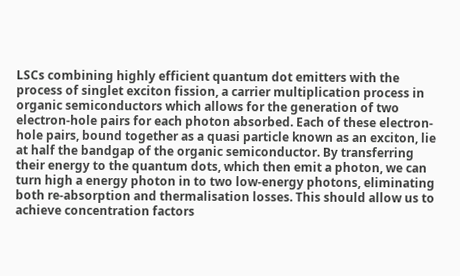LSCs combining highly efficient quantum dot emitters with the process of singlet exciton fission, a carrier multiplication process in organic semiconductors which allows for the generation of two electron-hole pairs for each photon absorbed. Each of these electron-hole pairs, bound together as a quasi particle known as an exciton, lie at half the bandgap of the organic semiconductor. By transferring their energy to the quantum dots, which then emit a photon, we can turn high a energy photon in to two low-energy photons, eliminating both re-absorption and thermalisation losses. This should allow us to achieve concentration factors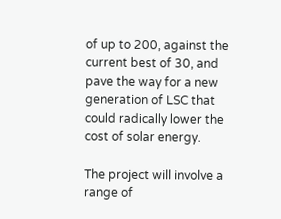of up to 200, against the current best of 30, and pave the way for a new generation of LSC that could radically lower the cost of solar energy.

The project will involve a range of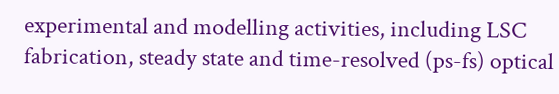experimental and modelling activities, including LSC fabrication, steady state and time-resolved (ps-fs) optical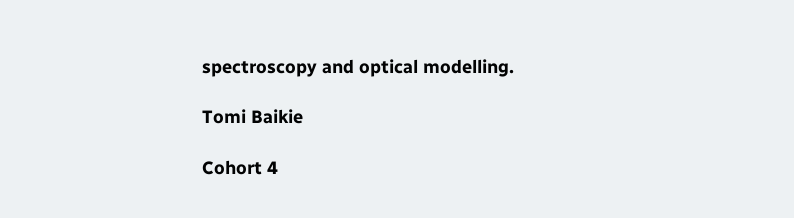spectroscopy and optical modelling.

Tomi Baikie

Cohort 4